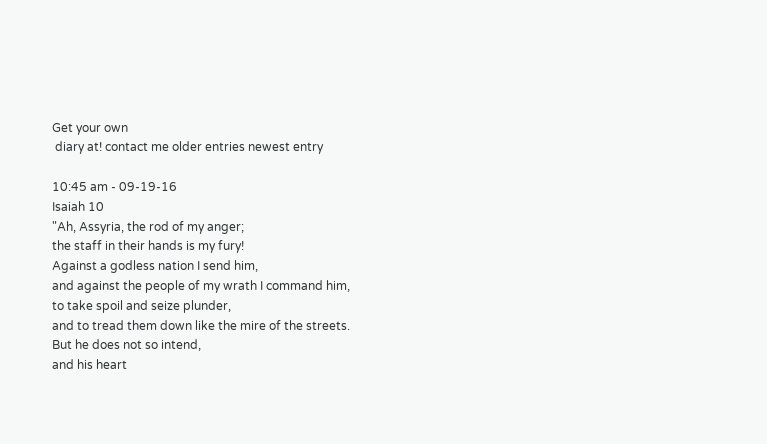Get your own
 diary at! contact me older entries newest entry

10:45 am - 09-19-16
Isaiah 10
"Ah, Assyria, the rod of my anger;
the staff in their hands is my fury!
Against a godless nation I send him,
and against the people of my wrath I command him,
to take spoil and seize plunder,
and to tread them down like the mire of the streets.
But he does not so intend,
and his heart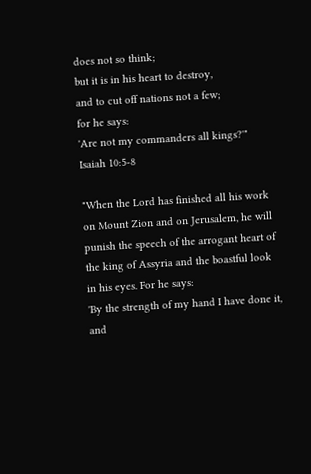does not so think;
but it is in his heart to destroy,
and to cut off nations not a few;
for he says:
'Are not my commanders all kings?'"
Isaiah 10:5-8

"When the Lord has finished all his work on Mount Zion and on Jerusalem, he will punish the speech of the arrogant heart of the king of Assyria and the boastful look in his eyes. For he says:
'By the strength of my hand I have done it,
and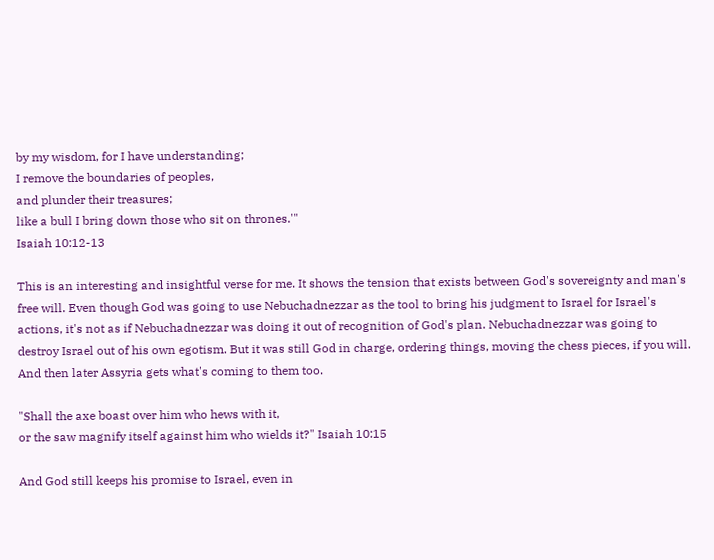by my wisdom, for I have understanding;
I remove the boundaries of peoples,
and plunder their treasures;
like a bull I bring down those who sit on thrones.'"
Isaiah 10:12-13

This is an interesting and insightful verse for me. It shows the tension that exists between God's sovereignty and man's free will. Even though God was going to use Nebuchadnezzar as the tool to bring his judgment to Israel for Israel's actions, it's not as if Nebuchadnezzar was doing it out of recognition of God's plan. Nebuchadnezzar was going to destroy Israel out of his own egotism. But it was still God in charge, ordering things, moving the chess pieces, if you will. And then later Assyria gets what's coming to them too.

"Shall the axe boast over him who hews with it,
or the saw magnify itself against him who wields it?" Isaiah 10:15

And God still keeps his promise to Israel, even in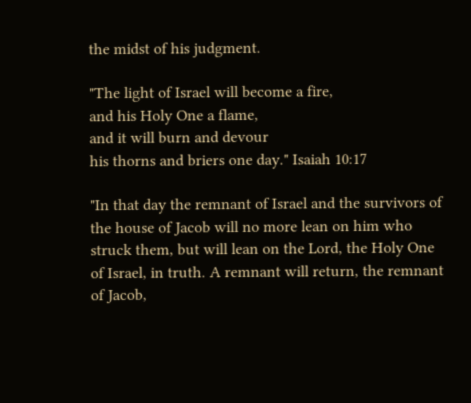the midst of his judgment.

"The light of Israel will become a fire,
and his Holy One a flame,
and it will burn and devour
his thorns and briers one day." Isaiah 10:17

"In that day the remnant of Israel and the survivors of the house of Jacob will no more lean on him who struck them, but will lean on the Lord, the Holy One of Israel, in truth. A remnant will return, the remnant of Jacob,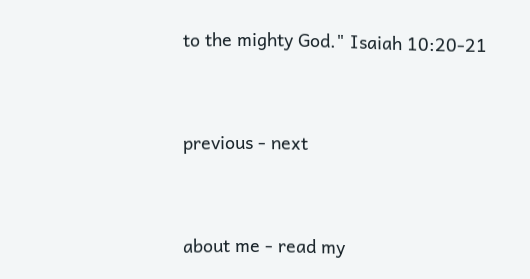to the mighty God." Isaiah 10:20-21


previous - next


about me - read my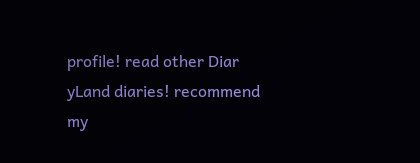profile! read other Diar
yLand diaries! recommend my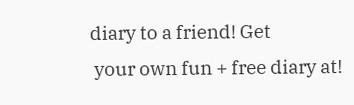diary to a friend! Get
 your own fun + free diary at!